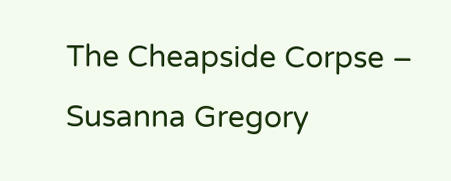The Cheapside Corpse – Susanna Gregory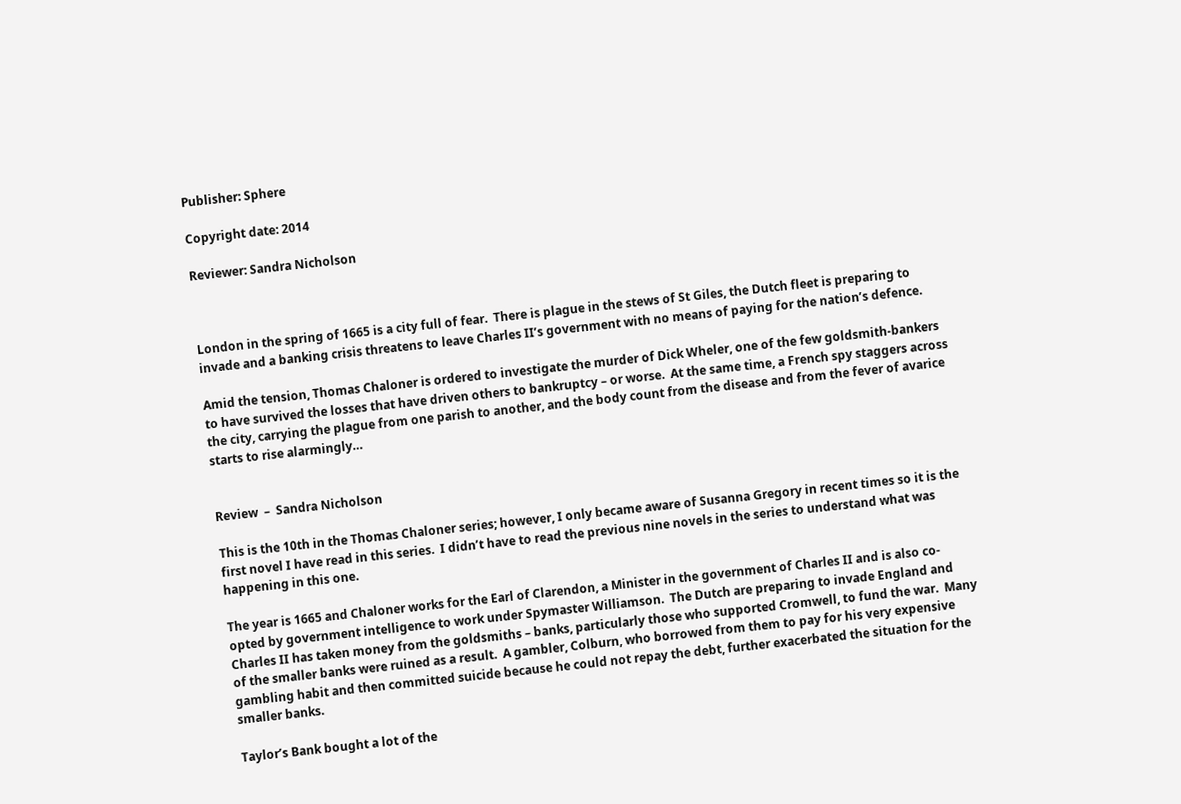Publisher: Sphere

Copyright date: 2014

Reviewer: Sandra Nicholson



London in the spring of 1665 is a city full of fear.  There is plague in the stews of St Giles, the Dutch fleet is preparing to invade and a banking crisis threatens to leave Charles II’s government with no means of paying for the nation’s defence.

Amid the tension, Thomas Chaloner is ordered to investigate the murder of Dick Wheler, one of the few goldsmith-bankers to have survived the losses that have driven others to bankruptcy – or worse.  At the same time, a French spy staggers across the city, carrying the plague from one parish to another, and the body count from the disease and from the fever of avarice starts to rise alarmingly…


Review  –  Sandra Nicholson

This is the 10th in the Thomas Chaloner series; however, I only became aware of Susanna Gregory in recent times so it is the first novel I have read in this series.  I didn’t have to read the previous nine novels in the series to understand what was happening in this one.

The year is 1665 and Chaloner works for the Earl of Clarendon, a Minister in the government of Charles II and is also co-opted by government intelligence to work under Spymaster Williamson.  The Dutch are preparing to invade England and Charles II has taken money from the goldsmiths – banks, particularly those who supported Cromwell, to fund the war.  Many of the smaller banks were ruined as a result.  A gambler, Colburn, who borrowed from them to pay for his very expensive gambling habit and then committed suicide because he could not repay the debt, further exacerbated the situation for the smaller banks.

Taylor’s Bank bought a lot of the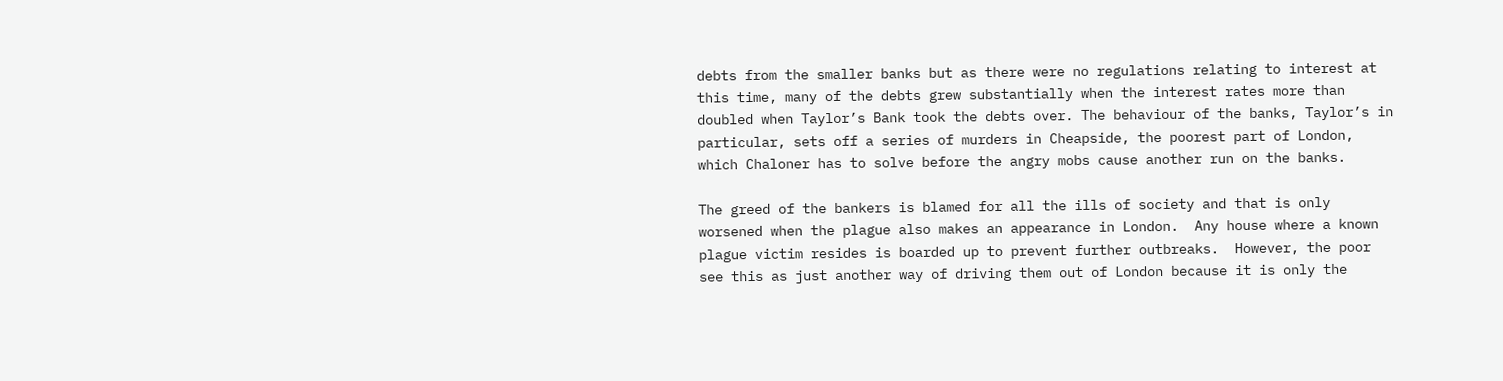debts from the smaller banks but as there were no regulations relating to interest at this time, many of the debts grew substantially when the interest rates more than doubled when Taylor’s Bank took the debts over. The behaviour of the banks, Taylor’s in particular, sets off a series of murders in Cheapside, the poorest part of London, which Chaloner has to solve before the angry mobs cause another run on the banks.

The greed of the bankers is blamed for all the ills of society and that is only worsened when the plague also makes an appearance in London.  Any house where a known plague victim resides is boarded up to prevent further outbreaks.  However, the poor see this as just another way of driving them out of London because it is only the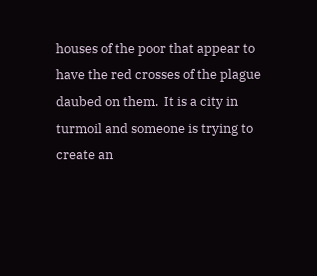houses of the poor that appear to have the red crosses of the plague daubed on them.  It is a city in turmoil and someone is trying to create an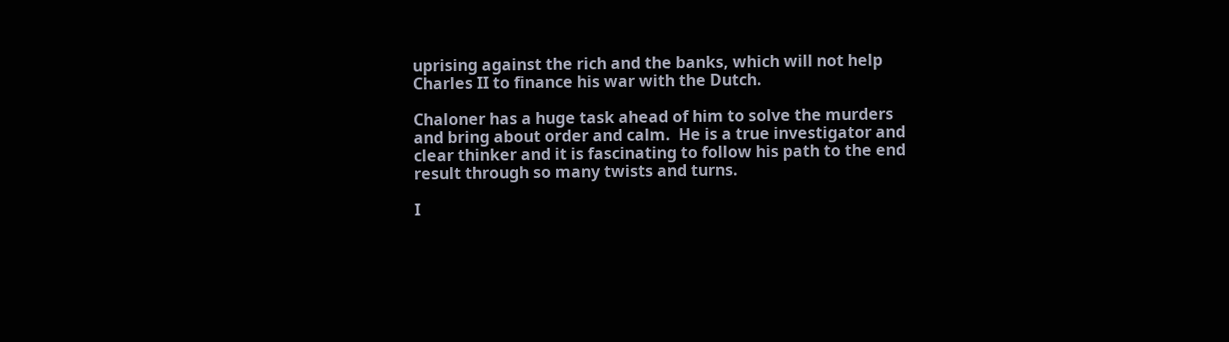uprising against the rich and the banks, which will not help Charles II to finance his war with the Dutch.

Chaloner has a huge task ahead of him to solve the murders and bring about order and calm.  He is a true investigator and clear thinker and it is fascinating to follow his path to the end result through so many twists and turns.

I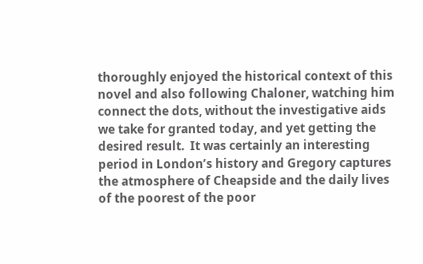thoroughly enjoyed the historical context of this novel and also following Chaloner, watching him connect the dots, without the investigative aids we take for granted today, and yet getting the desired result.  It was certainly an interesting period in London’s history and Gregory captures the atmosphere of Cheapside and the daily lives of the poorest of the poor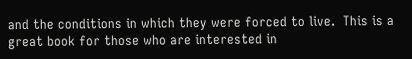and the conditions in which they were forced to live.  This is a great book for those who are interested in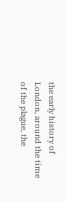the early history of London, around the time of the plague, the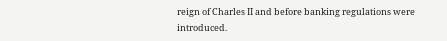reign of Charles II and before banking regulations were introduced.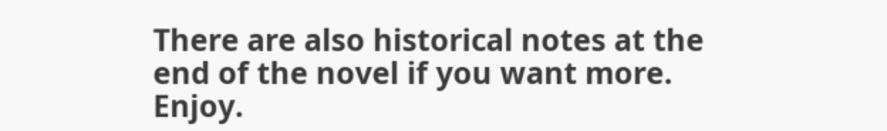There are also historical notes at the end of the novel if you want more. Enjoy.